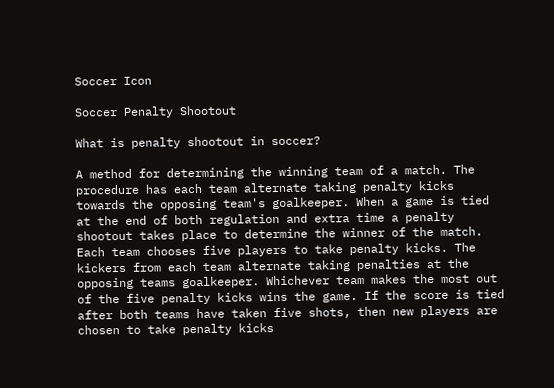Soccer Icon

Soccer Penalty Shootout

What is penalty shootout in soccer?

A method for determining the winning team of a match. The procedure has each team alternate taking penalty kicks towards the opposing team's goalkeeper. When a game is tied at the end of both regulation and extra time a penalty shootout takes place to determine the winner of the match. Each team chooses five players to take penalty kicks. The kickers from each team alternate taking penalties at the opposing teams goalkeeper. Whichever team makes the most out of the five penalty kicks wins the game. If the score is tied after both teams have taken five shots, then new players are chosen to take penalty kicks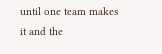until one team makes it and the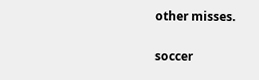other misses.

soccer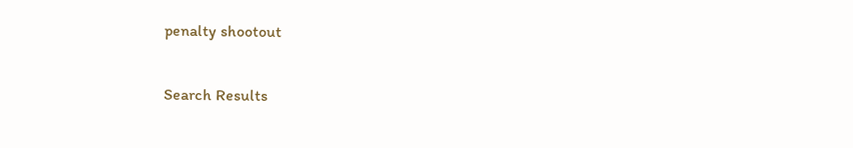penalty shootout

Search Results